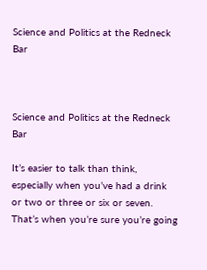Science and Politics at the Redneck Bar



Science and Politics at the Redneck Bar

It’s easier to talk than think,
especially when you’ve had a drink
or two or three or six or seven.
That’s when you’re sure you’re going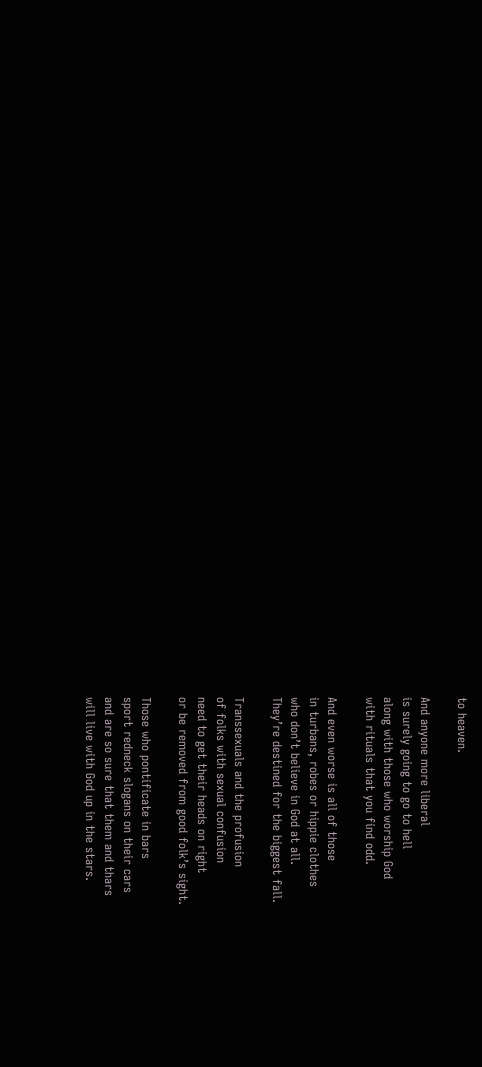to heaven.

And anyone more liberal
is surely going to go to hell
along with those who worship God
with rituals that you find odd.

And even worse is all of those
in turbans, robes or hippie clothes
who don’t believe in God at all.
They’re destined for the biggest fall.

Transsexuals and the profusion
of folks with sexual confusion
need to get their heads on right
or be removed from good folk’s sight.

Those who pontificate in bars
sport redneck slogans on their cars
and are so sure that them and thars
will live with God up in the stars.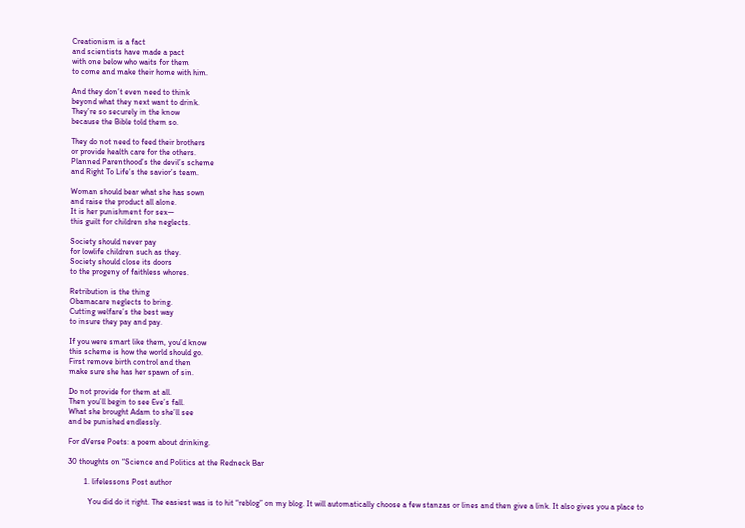Creationism is a fact
and scientists have made a pact
with one below who waits for them
to come and make their home with him.

And they don’t even need to think
beyond what they next want to drink.
They’re so securely in the know
because the Bible told them so.

They do not need to feed their brothers
or provide health care for the others.
Planned Parenthood’s the devil’s scheme
and Right To Life’s the savior’s team.

Woman should bear what she has sown
and raise the product all alone.
It is her punishment for sex—
this guilt for children she neglects.

Society should never pay
for lowlife children such as they.
Society should close its doors
to the progeny of faithless whores.

Retribution is the thing
Obamacare neglects to bring.
Cutting welfare’s the best way
to insure they pay and pay.

If you were smart like them, you’d know
this scheme is how the world should go.
First remove birth control and then
make sure she has her spawn of sin.

Do not provide for them at all.
Then you’ll begin to see Eve’s fall.
What she brought Adam to she’ll see
and be punished endlessly.

For dVerse Poets: a poem about drinking.

30 thoughts on “Science and Politics at the Redneck Bar

        1. lifelessons Post author

          You did do it right. The easiest was is to hit “reblog” on my blog. It will automatically choose a few stanzas or lines and then give a link. It also gives you a place to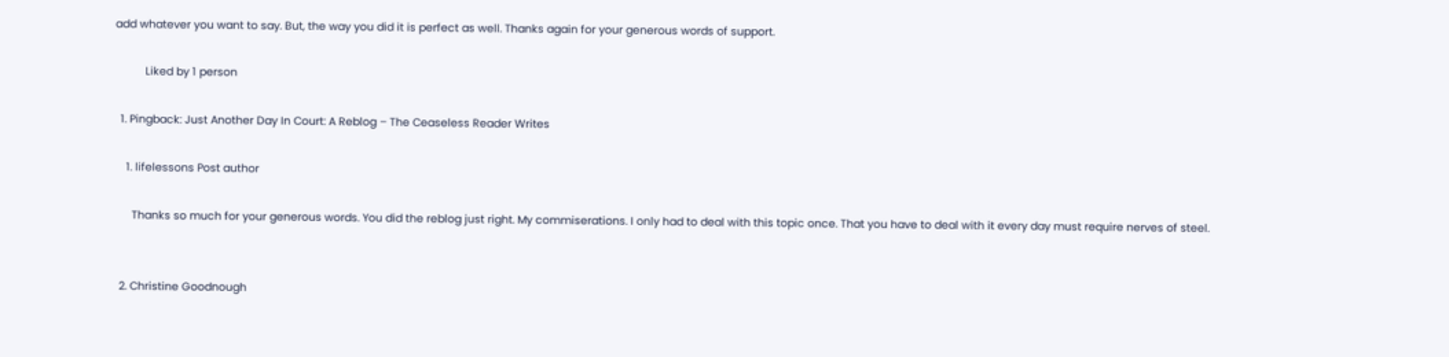add whatever you want to say. But, the way you did it is perfect as well. Thanks again for your generous words of support.

          Liked by 1 person

  1. Pingback: Just Another Day In Court: A Reblog – The Ceaseless Reader Writes

    1. lifelessons Post author

      Thanks so much for your generous words. You did the reblog just right. My commiserations. I only had to deal with this topic once. That you have to deal with it every day must require nerves of steel.


  2. Christine Goodnough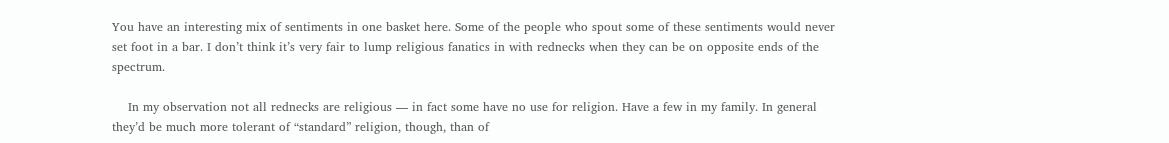You have an interesting mix of sentiments in one basket here. Some of the people who spout some of these sentiments would never set foot in a bar. I don’t think it’s very fair to lump religious fanatics in with rednecks when they can be on opposite ends of the spectrum.

    In my observation not all rednecks are religious — in fact some have no use for religion. Have a few in my family. In general they’d be much more tolerant of “standard” religion, though, than of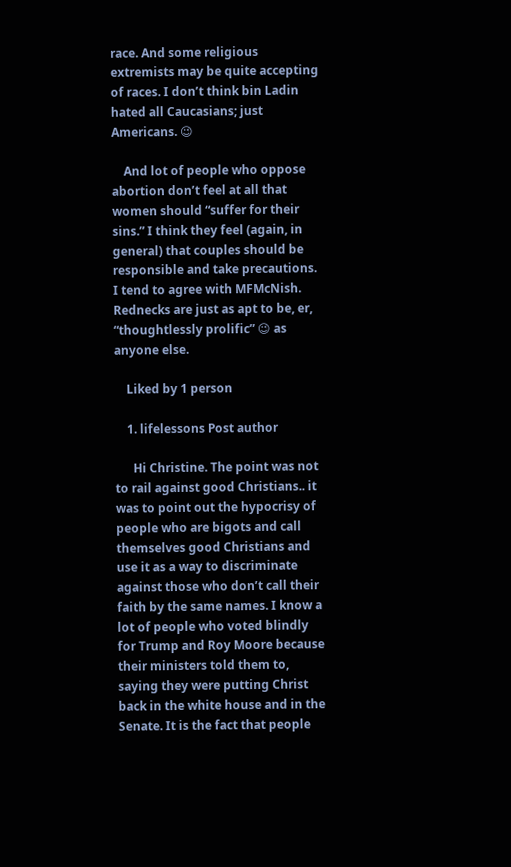race. And some religious extremists may be quite accepting of races. I don’t think bin Ladin hated all Caucasians; just Americans. 😉

    And lot of people who oppose abortion don’t feel at all that women should “suffer for their sins.” I think they feel (again, in general) that couples should be responsible and take precautions. I tend to agree with MFMcNish. Rednecks are just as apt to be, er, “thoughtlessly prolific” 😉 as anyone else.

    Liked by 1 person

    1. lifelessons Post author

      Hi Christine. The point was not to rail against good Christians.. it was to point out the hypocrisy of people who are bigots and call themselves good Christians and use it as a way to discriminate against those who don’t call their faith by the same names. I know a lot of people who voted blindly for Trump and Roy Moore because their ministers told them to, saying they were putting Christ back in the white house and in the Senate. It is the fact that people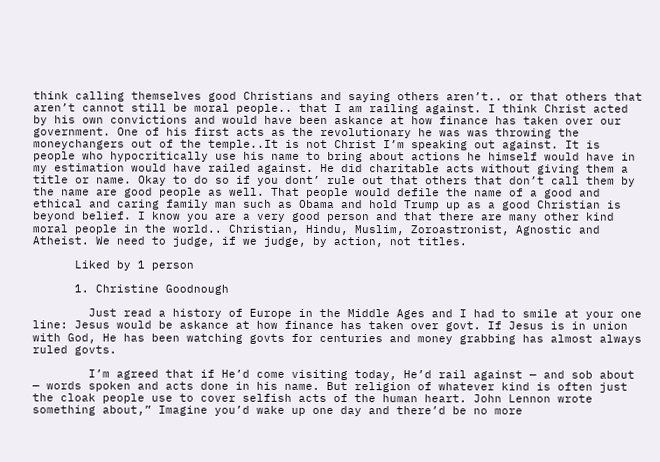think calling themselves good Christians and saying others aren’t.. or that others that aren’t cannot still be moral people.. that I am railing against. I think Christ acted by his own convictions and would have been askance at how finance has taken over our government. One of his first acts as the revolutionary he was was throwing the moneychangers out of the temple..It is not Christ I’m speaking out against. It is people who hypocritically use his name to bring about actions he himself would have in my estimation would have railed against. He did charitable acts without giving them a title or name. Okay to do so if you dont’ rule out that others that don’t call them by the name are good people as well. That people would defile the name of a good and ethical and caring family man such as Obama and hold Trump up as a good Christian is beyond belief. I know you are a very good person and that there are many other kind moral people in the world.. Christian, Hindu, Muslim, Zoroastronist, Agnostic and Atheist. We need to judge, if we judge, by action, not titles.

      Liked by 1 person

      1. Christine Goodnough

        Just read a history of Europe in the Middle Ages and I had to smile at your one line: Jesus would be askance at how finance has taken over govt. If Jesus is in union with God, He has been watching govts for centuries and money grabbing has almost always ruled govts.

        I’m agreed that if He’d come visiting today, He’d rail against — and sob about — words spoken and acts done in his name. But religion of whatever kind is often just the cloak people use to cover selfish acts of the human heart. John Lennon wrote something about,” Imagine you’d wake up one day and there’d be no more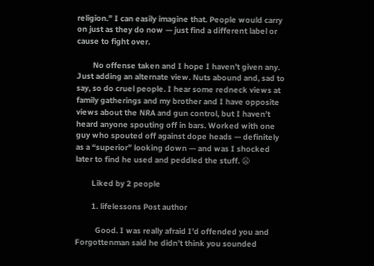religion.” I can easily imagine that. People would carry on just as they do now — just find a different label or cause to fight over.

        No offense taken and I hope I haven’t given any. Just adding an alternate view. Nuts abound and, sad to say, so do cruel people. I hear some redneck views at family gatherings and my brother and I have opposite views about the NRA and gun control, but I haven’t heard anyone spouting off in bars. Worked with one guy who spouted off against dope heads — definitely as a “superior” looking down — and was I shocked later to find he used and peddled the stuff. 😦

        Liked by 2 people

        1. lifelessons Post author

          Good. I was really afraid I’d offended you and Forgottenman said he didn’t think you sounded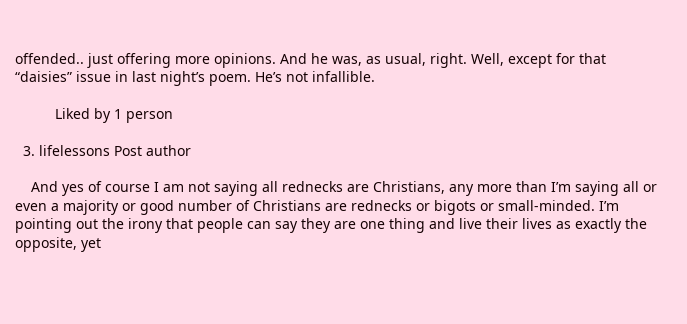offended.. just offering more opinions. And he was, as usual, right. Well, except for that “daisies” issue in last night’s poem. He’s not infallible.

          Liked by 1 person

  3. lifelessons Post author

    And yes of course I am not saying all rednecks are Christians, any more than I’m saying all or even a majority or good number of Christians are rednecks or bigots or small-minded. I’m pointing out the irony that people can say they are one thing and live their lives as exactly the opposite, yet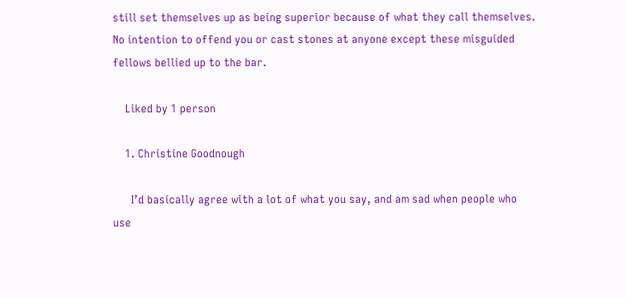still set themselves up as being superior because of what they call themselves. No intention to offend you or cast stones at anyone except these misguided fellows bellied up to the bar.

    Liked by 1 person

    1. Christine Goodnough

      I’d basically agree with a lot of what you say, and am sad when people who use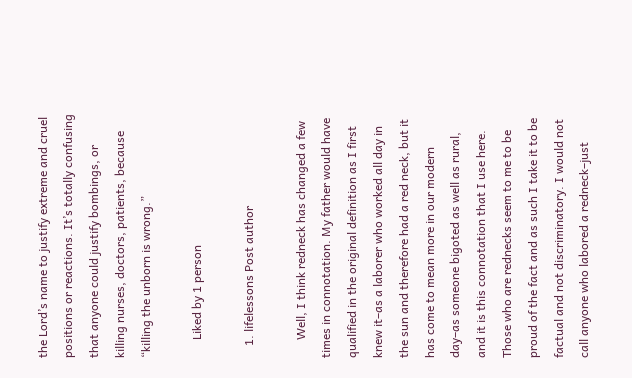the Lord’s name to justify extreme and cruel positions or reactions. It’s totally confusing that anyone could justify bombings, or killing nurses, doctors, patients, because “killing the unborn is wrong.”

      Liked by 1 person

    1. lifelessons Post author

      Well, I think redneck has changed a few times in connotation. My father would have qualified in the original definition as I first knew it–as a laborer who worked all day in the sun and therefore had a red neck, but it has come to mean more in our modern day–as someone bigoted as well as rural, and it is this connotation that I use here. Those who are rednecks seem to me to be proud of the fact and as such I take it to be factual and not discriminatory. I would not call anyone who labored a redneck–just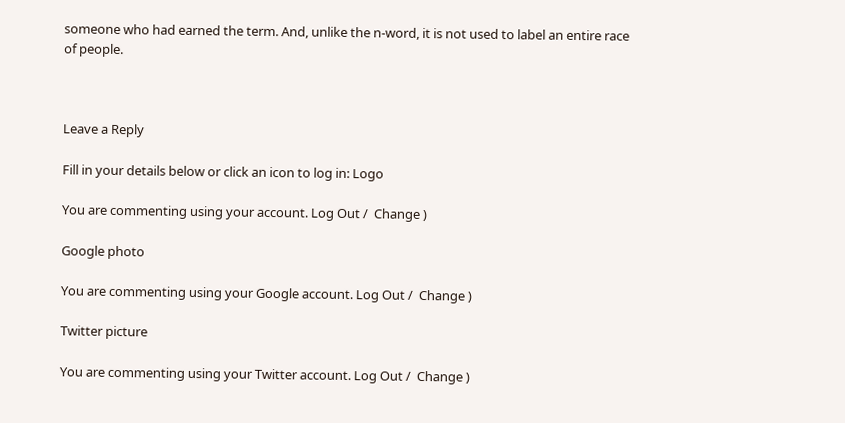someone who had earned the term. And, unlike the n-word, it is not used to label an entire race of people.



Leave a Reply

Fill in your details below or click an icon to log in: Logo

You are commenting using your account. Log Out /  Change )

Google photo

You are commenting using your Google account. Log Out /  Change )

Twitter picture

You are commenting using your Twitter account. Log Out /  Change )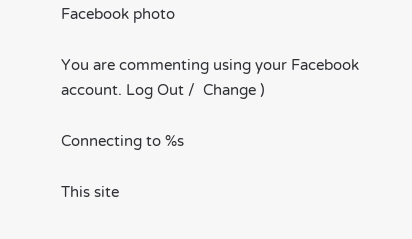Facebook photo

You are commenting using your Facebook account. Log Out /  Change )

Connecting to %s

This site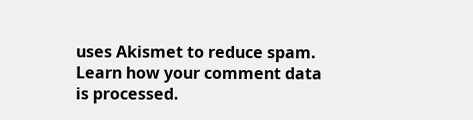uses Akismet to reduce spam. Learn how your comment data is processed.